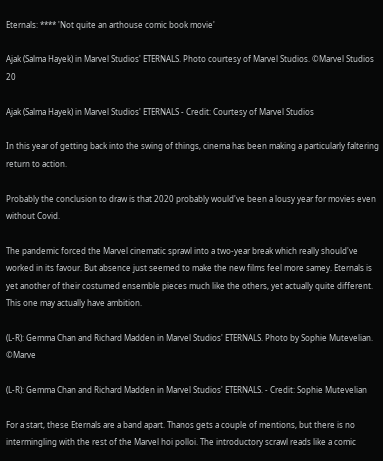Eternals: **** 'Not quite an arthouse comic book movie'

Ajak (Salma Hayek) in Marvel Studios' ETERNALS. Photo courtesy of Marvel Studios. ©Marvel Studios 20

Ajak (Salma Hayek) in Marvel Studios' ETERNALS - Credit: Courtesy of Marvel Studios

In this year of getting back into the swing of things, cinema has been making a particularly faltering return to action.

Probably the conclusion to draw is that 2020 probably would've been a lousy year for movies even without Covid.

The pandemic forced the Marvel cinematic sprawl into a two-year break which really should've worked in its favour. But absence just seemed to make the new films feel more samey. Eternals is yet another of their costumed ensemble pieces much like the others, yet actually quite different. This one may actually have ambition.

(L-R): Gemma Chan and Richard Madden in Marvel Studios' ETERNALS. Photo by Sophie Mutevelian. ©Marve

(L-R): Gemma Chan and Richard Madden in Marvel Studios' ETERNALS. - Credit: Sophie Mutevelian

For a start, these Eternals are a band apart. Thanos gets a couple of mentions, but there is no intermingling with the rest of the Marvel hoi polloi. The introductory scrawl reads like a comic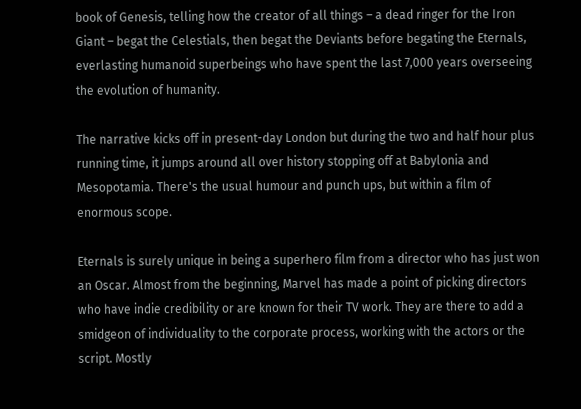book of Genesis, telling how the creator of all things – a dead ringer for the Iron Giant – begat the Celestials, then begat the Deviants before begating the Eternals, everlasting humanoid superbeings who have spent the last 7,000 years overseeing the evolution of humanity.

The narrative kicks off in present-day London but during the two and half hour plus running time, it jumps around all over history stopping off at Babylonia and Mesopotamia. There's the usual humour and punch ups, but within a film of enormous scope.

Eternals is surely unique in being a superhero film from a director who has just won an Oscar. Almost from the beginning, Marvel has made a point of picking directors who have indie credibility or are known for their TV work. They are there to add a smidgeon of individuality to the corporate process, working with the actors or the script. Mostly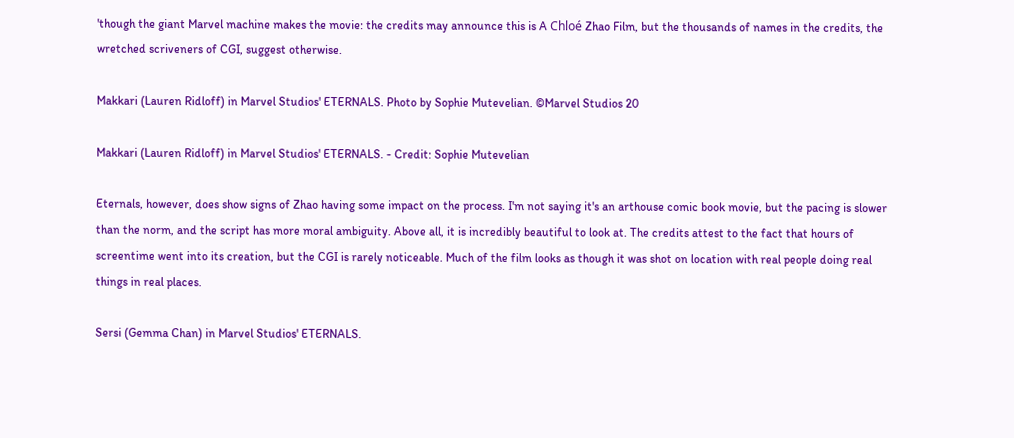'though the giant Marvel machine makes the movie: the credits may announce this is A Chloé Zhao Film, but the thousands of names in the credits, the wretched scriveners of CGI, suggest otherwise.

Makkari (Lauren Ridloff) in Marvel Studios' ETERNALS. Photo by Sophie Mutevelian. ©Marvel Studios 20

Makkari (Lauren Ridloff) in Marvel Studios' ETERNALS. - Credit: Sophie Mutevelian

Eternals, however, does show signs of Zhao having some impact on the process. I'm not saying it's an arthouse comic book movie, but the pacing is slower than the norm, and the script has more moral ambiguity. Above all, it is incredibly beautiful to look at. The credits attest to the fact that hours of screentime went into its creation, but the CGI is rarely noticeable. Much of the film looks as though it was shot on location with real people doing real things in real places.

Sersi (Gemma Chan) in Marvel Studios' ETERNALS.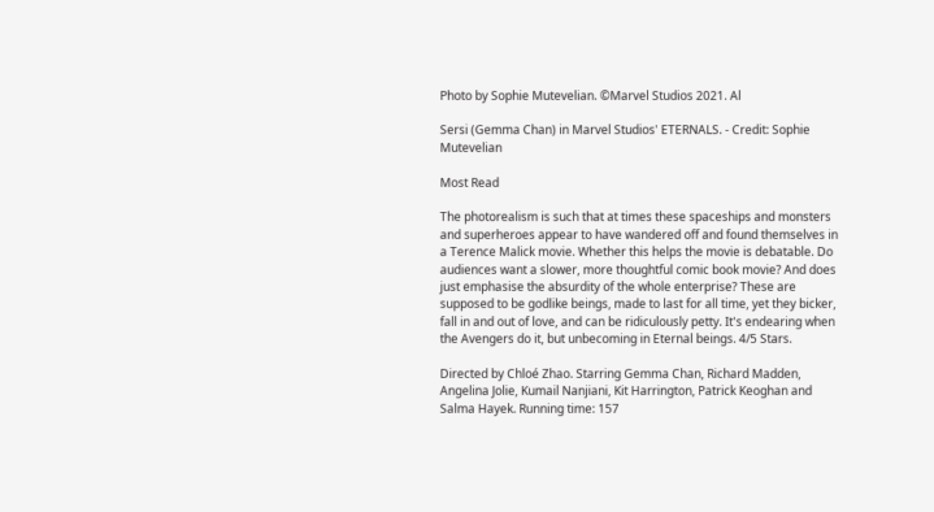Photo by Sophie Mutevelian. ©Marvel Studios 2021. Al

Sersi (Gemma Chan) in Marvel Studios' ETERNALS. - Credit: Sophie Mutevelian

Most Read

The photorealism is such that at times these spaceships and monsters and superheroes appear to have wandered off and found themselves in a Terence Malick movie. Whether this helps the movie is debatable. Do audiences want a slower, more thoughtful comic book movie? And does just emphasise the absurdity of the whole enterprise? These are supposed to be godlike beings, made to last for all time, yet they bicker, fall in and out of love, and can be ridiculously petty. It's endearing when the Avengers do it, but unbecoming in Eternal beings. 4/5 Stars.

Directed by Chloé Zhao. Starring Gemma Chan, Richard Madden, Angelina Jolie, Kumail Nanjiani, Kit Harrington, Patrick Keoghan and Salma Hayek. Running time: 157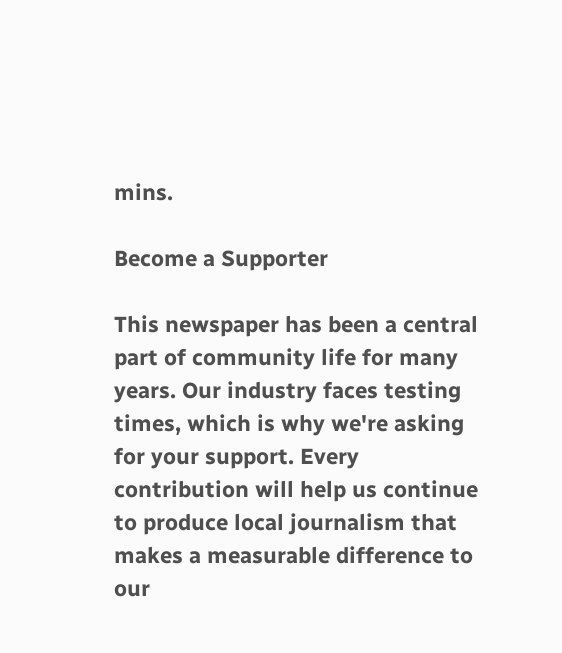mins.

Become a Supporter

This newspaper has been a central part of community life for many years. Our industry faces testing times, which is why we're asking for your support. Every contribution will help us continue to produce local journalism that makes a measurable difference to our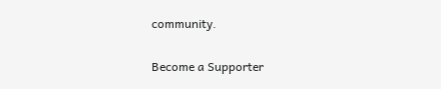community.

Become a Supporter